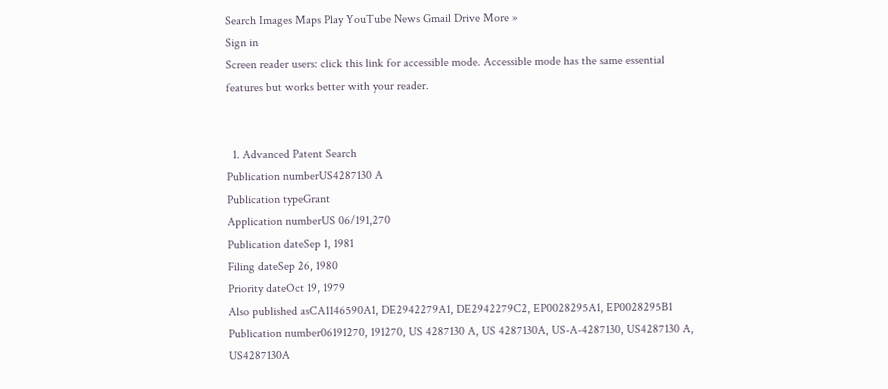Search Images Maps Play YouTube News Gmail Drive More »
Sign in
Screen reader users: click this link for accessible mode. Accessible mode has the same essential features but works better with your reader.


  1. Advanced Patent Search
Publication numberUS4287130 A
Publication typeGrant
Application numberUS 06/191,270
Publication dateSep 1, 1981
Filing dateSep 26, 1980
Priority dateOct 19, 1979
Also published asCA1146590A1, DE2942279A1, DE2942279C2, EP0028295A1, EP0028295B1
Publication number06191270, 191270, US 4287130 A, US 4287130A, US-A-4287130, US4287130 A, US4287130A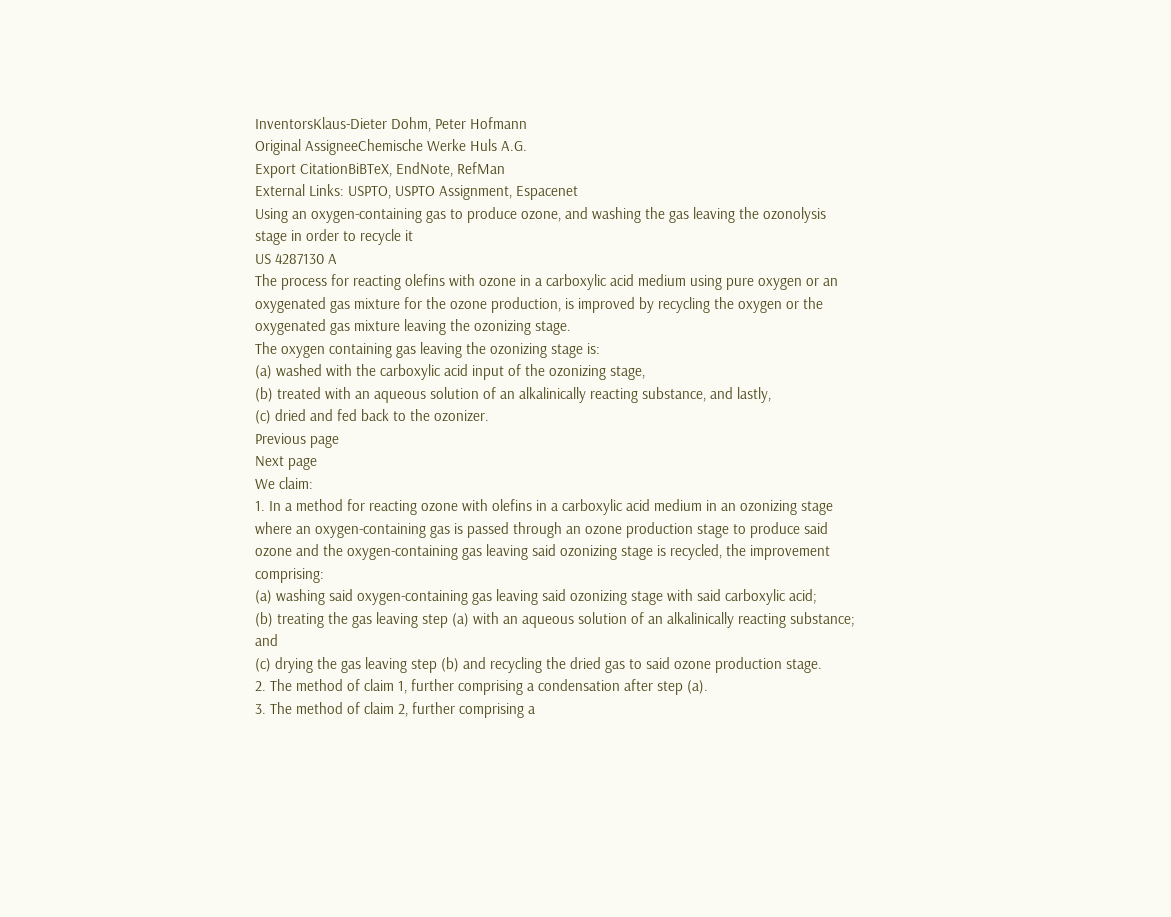InventorsKlaus-Dieter Dohm, Peter Hofmann
Original AssigneeChemische Werke Huls A.G.
Export CitationBiBTeX, EndNote, RefMan
External Links: USPTO, USPTO Assignment, Espacenet
Using an oxygen-containing gas to produce ozone, and washing the gas leaving the ozonolysis stage in order to recycle it
US 4287130 A
The process for reacting olefins with ozone in a carboxylic acid medium using pure oxygen or an oxygenated gas mixture for the ozone production, is improved by recycling the oxygen or the oxygenated gas mixture leaving the ozonizing stage.
The oxygen containing gas leaving the ozonizing stage is:
(a) washed with the carboxylic acid input of the ozonizing stage,
(b) treated with an aqueous solution of an alkalinically reacting substance, and lastly,
(c) dried and fed back to the ozonizer.
Previous page
Next page
We claim:
1. In a method for reacting ozone with olefins in a carboxylic acid medium in an ozonizing stage where an oxygen-containing gas is passed through an ozone production stage to produce said ozone and the oxygen-containing gas leaving said ozonizing stage is recycled, the improvement comprising:
(a) washing said oxygen-containing gas leaving said ozonizing stage with said carboxylic acid;
(b) treating the gas leaving step (a) with an aqueous solution of an alkalinically reacting substance; and
(c) drying the gas leaving step (b) and recycling the dried gas to said ozone production stage.
2. The method of claim 1, further comprising a condensation after step (a).
3. The method of claim 2, further comprising a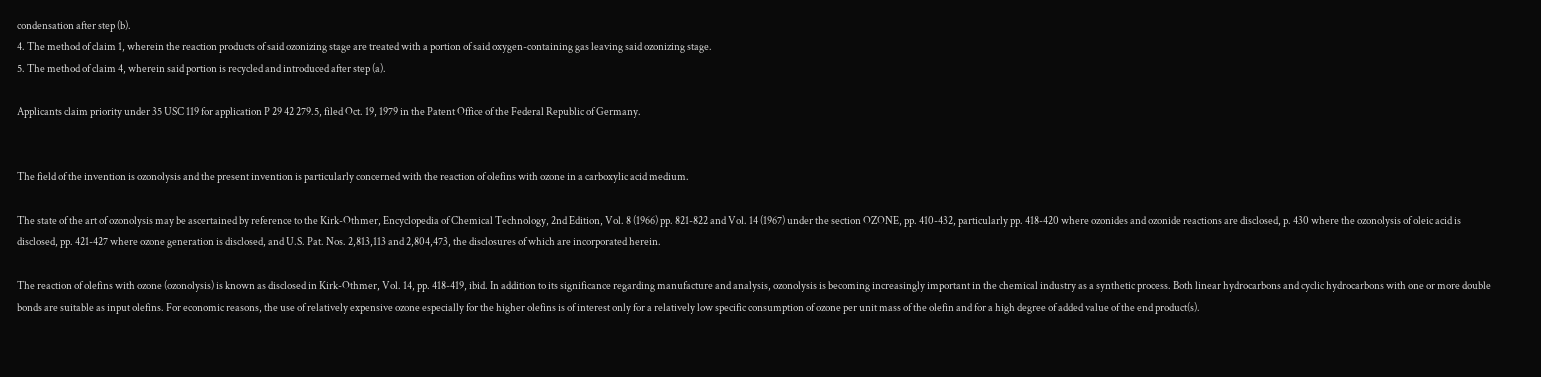condensation after step (b).
4. The method of claim 1, wherein the reaction products of said ozonizing stage are treated with a portion of said oxygen-containing gas leaving said ozonizing stage.
5. The method of claim 4, wherein said portion is recycled and introduced after step (a).

Applicants claim priority under 35 USC 119 for application P 29 42 279.5, filed Oct. 19, 1979 in the Patent Office of the Federal Republic of Germany.


The field of the invention is ozonolysis and the present invention is particularly concerned with the reaction of olefins with ozone in a carboxylic acid medium.

The state of the art of ozonolysis may be ascertained by reference to the Kirk-Othmer, Encyclopedia of Chemical Technology, 2nd Edition, Vol. 8 (1966) pp. 821-822 and Vol. 14 (1967) under the section OZONE, pp. 410-432, particularly pp. 418-420 where ozonides and ozonide reactions are disclosed, p. 430 where the ozonolysis of oleic acid is disclosed, pp. 421-427 where ozone generation is disclosed, and U.S. Pat. Nos. 2,813,113 and 2,804,473, the disclosures of which are incorporated herein.

The reaction of olefins with ozone (ozonolysis) is known as disclosed in Kirk-Othmer, Vol. 14, pp. 418-419, ibid. In addition to its significance regarding manufacture and analysis, ozonolysis is becoming increasingly important in the chemical industry as a synthetic process. Both linear hydrocarbons and cyclic hydrocarbons with one or more double bonds are suitable as input olefins. For economic reasons, the use of relatively expensive ozone especially for the higher olefins is of interest only for a relatively low specific consumption of ozone per unit mass of the olefin and for a high degree of added value of the end product(s).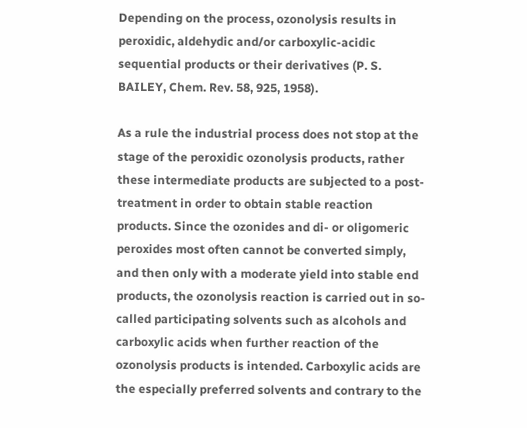Depending on the process, ozonolysis results in peroxidic, aldehydic and/or carboxylic-acidic sequential products or their derivatives (P. S. BAILEY, Chem. Rev. 58, 925, 1958).

As a rule the industrial process does not stop at the stage of the peroxidic ozonolysis products, rather these intermediate products are subjected to a post-treatment in order to obtain stable reaction products. Since the ozonides and di- or oligomeric peroxides most often cannot be converted simply, and then only with a moderate yield into stable end products, the ozonolysis reaction is carried out in so-called participating solvents such as alcohols and carboxylic acids when further reaction of the ozonolysis products is intended. Carboxylic acids are the especially preferred solvents and contrary to the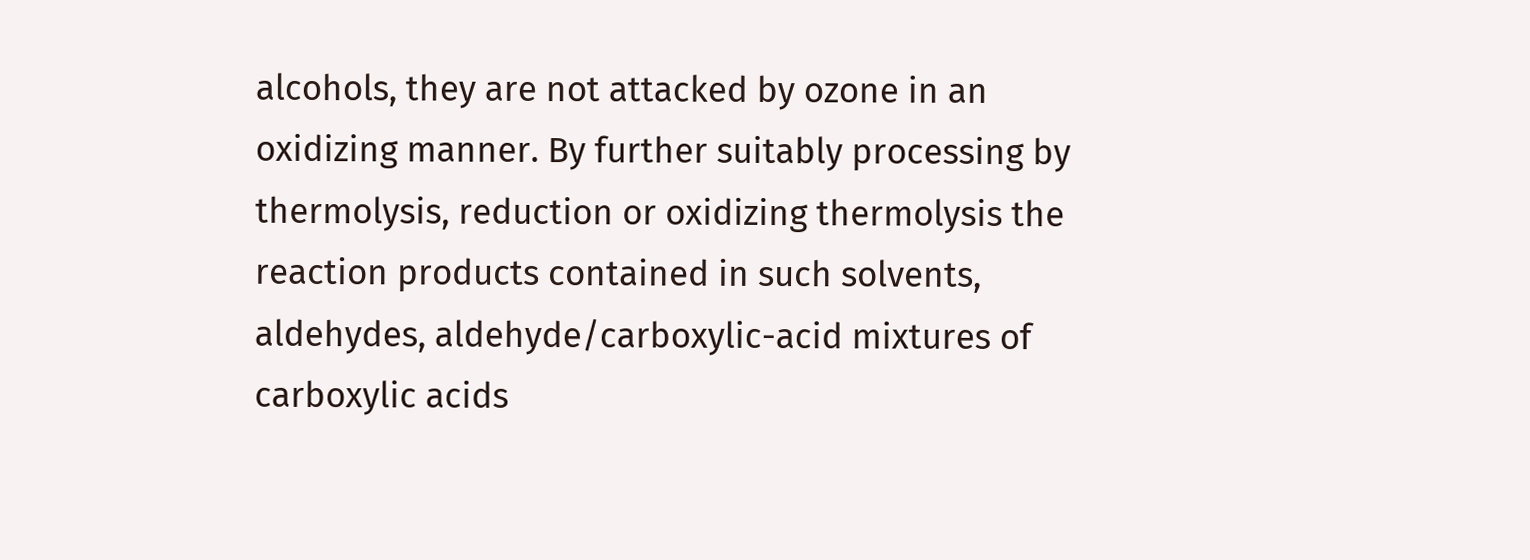alcohols, they are not attacked by ozone in an oxidizing manner. By further suitably processing by thermolysis, reduction or oxidizing thermolysis the reaction products contained in such solvents, aldehydes, aldehyde/carboxylic-acid mixtures of carboxylic acids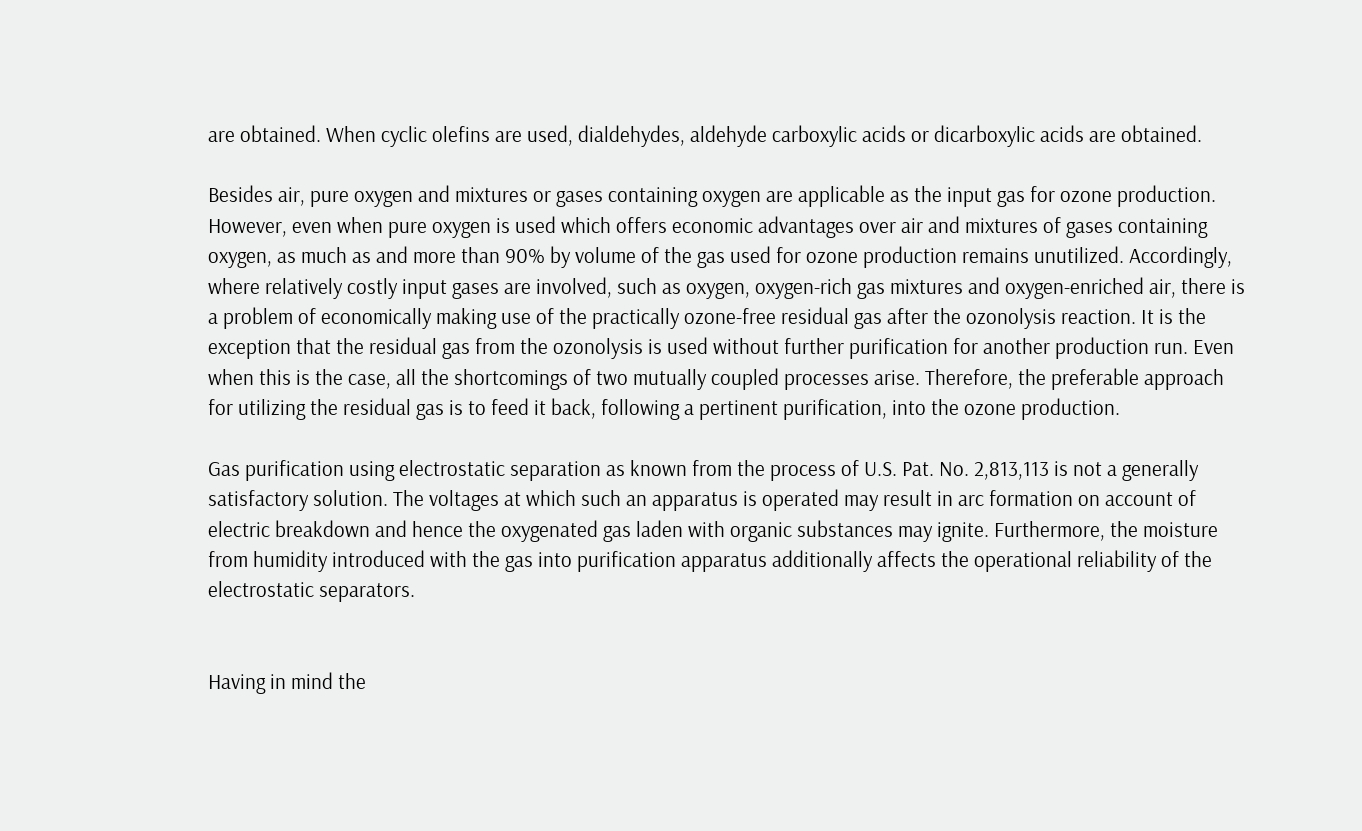are obtained. When cyclic olefins are used, dialdehydes, aldehyde carboxylic acids or dicarboxylic acids are obtained.

Besides air, pure oxygen and mixtures or gases containing oxygen are applicable as the input gas for ozone production. However, even when pure oxygen is used which offers economic advantages over air and mixtures of gases containing oxygen, as much as and more than 90% by volume of the gas used for ozone production remains unutilized. Accordingly, where relatively costly input gases are involved, such as oxygen, oxygen-rich gas mixtures and oxygen-enriched air, there is a problem of economically making use of the practically ozone-free residual gas after the ozonolysis reaction. It is the exception that the residual gas from the ozonolysis is used without further purification for another production run. Even when this is the case, all the shortcomings of two mutually coupled processes arise. Therefore, the preferable approach for utilizing the residual gas is to feed it back, following a pertinent purification, into the ozone production.

Gas purification using electrostatic separation as known from the process of U.S. Pat. No. 2,813,113 is not a generally satisfactory solution. The voltages at which such an apparatus is operated may result in arc formation on account of electric breakdown and hence the oxygenated gas laden with organic substances may ignite. Furthermore, the moisture from humidity introduced with the gas into purification apparatus additionally affects the operational reliability of the electrostatic separators.


Having in mind the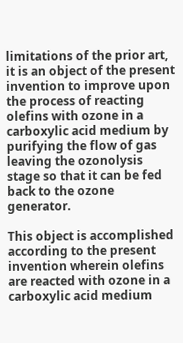limitations of the prior art, it is an object of the present invention to improve upon the process of reacting olefins with ozone in a carboxylic acid medium by purifying the flow of gas leaving the ozonolysis stage so that it can be fed back to the ozone generator.

This object is accomplished according to the present invention wherein olefins are reacted with ozone in a carboxylic acid medium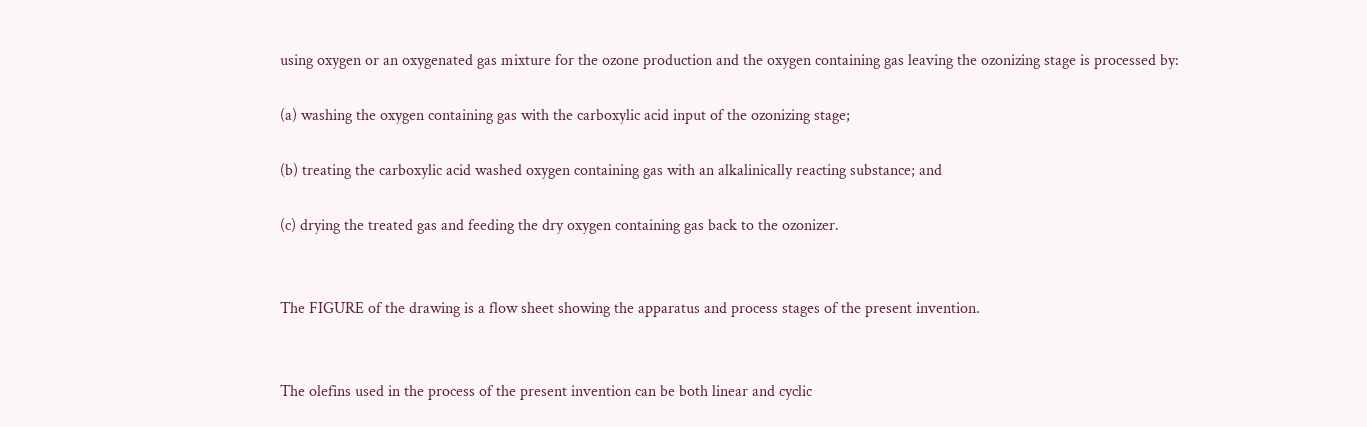using oxygen or an oxygenated gas mixture for the ozone production and the oxygen containing gas leaving the ozonizing stage is processed by:

(a) washing the oxygen containing gas with the carboxylic acid input of the ozonizing stage;

(b) treating the carboxylic acid washed oxygen containing gas with an alkalinically reacting substance; and

(c) drying the treated gas and feeding the dry oxygen containing gas back to the ozonizer.


The FIGURE of the drawing is a flow sheet showing the apparatus and process stages of the present invention.


The olefins used in the process of the present invention can be both linear and cyclic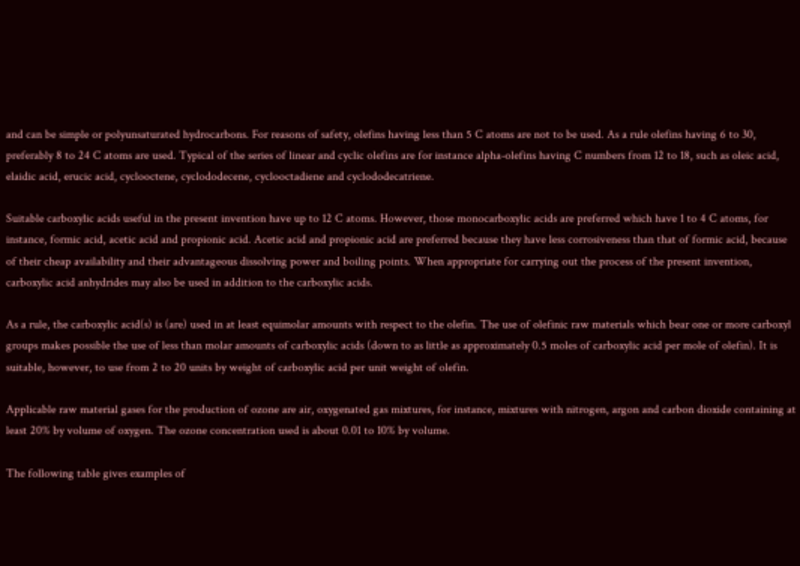and can be simple or polyunsaturated hydrocarbons. For reasons of safety, olefins having less than 5 C atoms are not to be used. As a rule olefins having 6 to 30, preferably 8 to 24 C atoms are used. Typical of the series of linear and cyclic olefins are for instance alpha-olefins having C numbers from 12 to 18, such as oleic acid, elaidic acid, erucic acid, cyclooctene, cyclododecene, cyclooctadiene and cyclododecatriene.

Suitable carboxylic acids useful in the present invention have up to 12 C atoms. However, those monocarboxylic acids are preferred which have 1 to 4 C atoms, for instance, formic acid, acetic acid and propionic acid. Acetic acid and propionic acid are preferred because they have less corrosiveness than that of formic acid, because of their cheap availability and their advantageous dissolving power and boiling points. When appropriate for carrying out the process of the present invention, carboxylic acid anhydrides may also be used in addition to the carboxylic acids.

As a rule, the carboxylic acid(s) is (are) used in at least equimolar amounts with respect to the olefin. The use of olefinic raw materials which bear one or more carboxyl groups makes possible the use of less than molar amounts of carboxylic acids (down to as little as approximately 0.5 moles of carboxylic acid per mole of olefin). It is suitable, however, to use from 2 to 20 units by weight of carboxylic acid per unit weight of olefin.

Applicable raw material gases for the production of ozone are air, oxygenated gas mixtures, for instance, mixtures with nitrogen, argon and carbon dioxide containing at least 20% by volume of oxygen. The ozone concentration used is about 0.01 to 10% by volume.

The following table gives examples of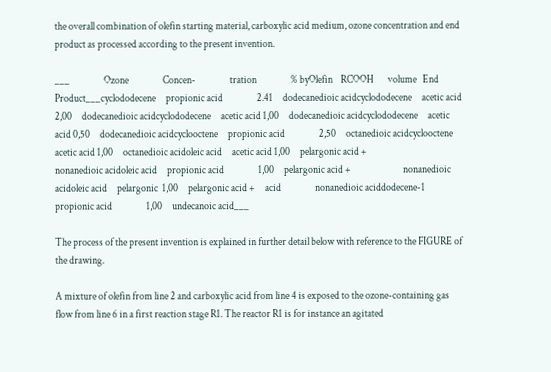the overall combination of olefin starting material, carboxylic acid medium, ozone concentration and end product as processed according to the present invention.

___                 Ozone                 Concen-                 tration                 % byOlefin    RCOOH       volume   End Product___cyclododecene     propionic acid                 2.41     dodecanedioic acidcyclododecene     acetic acid 2,00     dodecanedioic acidcyclododecene     acetic acid 1,00     dodecanedioic acidcyclododecene     acetic acid 0,50     dodecanedioic acidcyclooctene     propionic acid                 2,50     octanedioic acidcyclooctene     acetic acid 1,00     octanedioic acidoleic acid     acetic acid 1,00     pelargonic acid +                          nonanedioic acidoleic acid     propionic acid                 1,00     pelargonic acid +                          nonanedioic acidoleic acid     pelargonic  1,00     pelargonic acid +     acid                 nonanedioic aciddodecene-1     propionic acid                 1,00     undecanoic acid___

The process of the present invention is explained in further detail below with reference to the FIGURE of the drawing.

A mixture of olefin from line 2 and carboxylic acid from line 4 is exposed to the ozone-containing gas flow from line 6 in a first reaction stage R1. The reactor R1 is for instance an agitated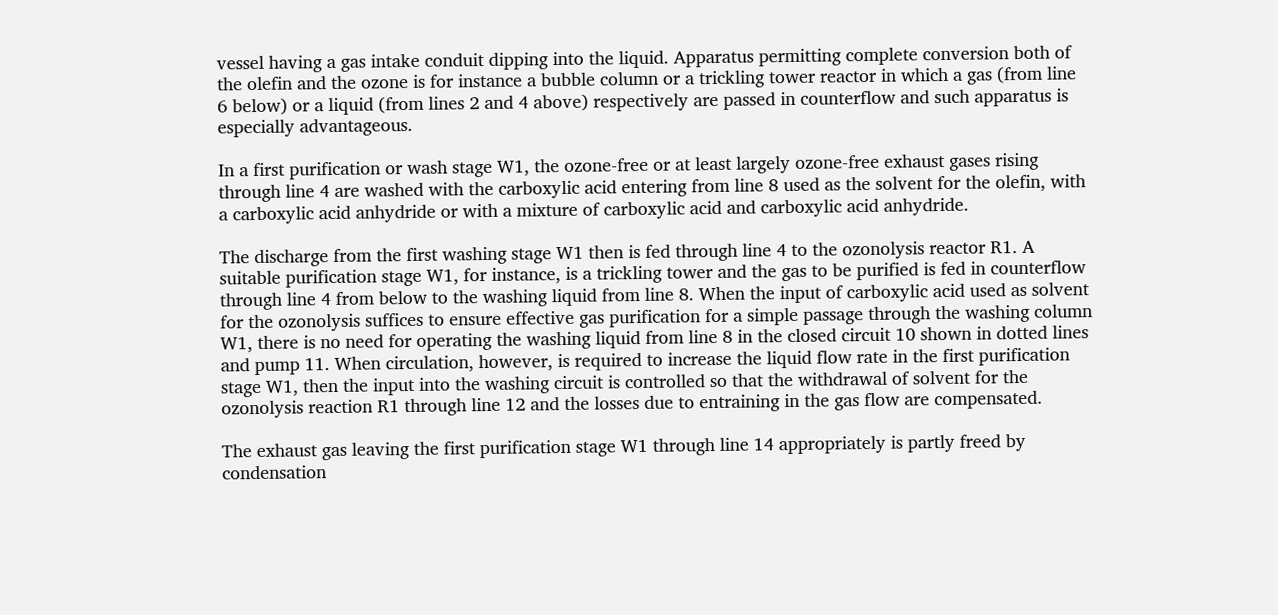vessel having a gas intake conduit dipping into the liquid. Apparatus permitting complete conversion both of the olefin and the ozone is for instance a bubble column or a trickling tower reactor in which a gas (from line 6 below) or a liquid (from lines 2 and 4 above) respectively are passed in counterflow and such apparatus is especially advantageous.

In a first purification or wash stage W1, the ozone-free or at least largely ozone-free exhaust gases rising through line 4 are washed with the carboxylic acid entering from line 8 used as the solvent for the olefin, with a carboxylic acid anhydride or with a mixture of carboxylic acid and carboxylic acid anhydride.

The discharge from the first washing stage W1 then is fed through line 4 to the ozonolysis reactor R1. A suitable purification stage W1, for instance, is a trickling tower and the gas to be purified is fed in counterflow through line 4 from below to the washing liquid from line 8. When the input of carboxylic acid used as solvent for the ozonolysis suffices to ensure effective gas purification for a simple passage through the washing column W1, there is no need for operating the washing liquid from line 8 in the closed circuit 10 shown in dotted lines and pump 11. When circulation, however, is required to increase the liquid flow rate in the first purification stage W1, then the input into the washing circuit is controlled so that the withdrawal of solvent for the ozonolysis reaction R1 through line 12 and the losses due to entraining in the gas flow are compensated.

The exhaust gas leaving the first purification stage W1 through line 14 appropriately is partly freed by condensation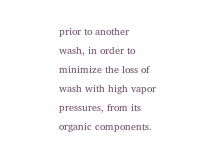prior to another wash, in order to minimize the loss of wash with high vapor pressures, from its organic components.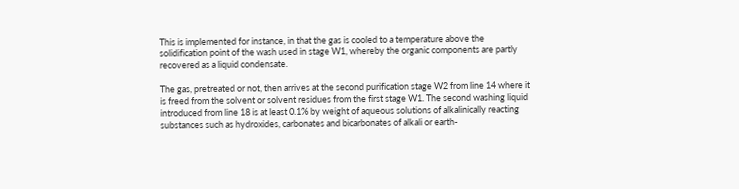This is implemented for instance, in that the gas is cooled to a temperature above the solidification point of the wash used in stage W1, whereby the organic components are partly recovered as a liquid condensate.

The gas, pretreated or not, then arrives at the second purification stage W2 from line 14 where it is freed from the solvent or solvent residues from the first stage W1. The second washing liquid introduced from line 18 is at least 0.1% by weight of aqueous solutions of alkalinically reacting substances such as hydroxides, carbonates and bicarbonates of alkali or earth-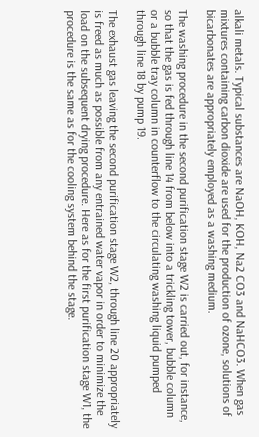alkali metals. Typical substances are NaOH, KOH, Na2 CO3 and NaHCO3. When gas mixtures containing carbon dioxide are used for the production of ozone, solutions of bicarbonates are appropriately employed as a washing medium.

The washing procedure in the second purification stage W2 is carried out, for instance, so that the gas is fed through line 14 from below into a trickling tower, bubble column or a bubble tray column in counterflow to the circulating washing liquid pumped through line 18 by pump 19.

The exhaust gas leaving the second purification stage W2, through line 20 appropriately is freed as much as possible from any entrained water vapor in order to minimize the load on the subsequent drying procedure. Here as for the first purification stage W1, the procedure is the same as for the cooling system behind the stage.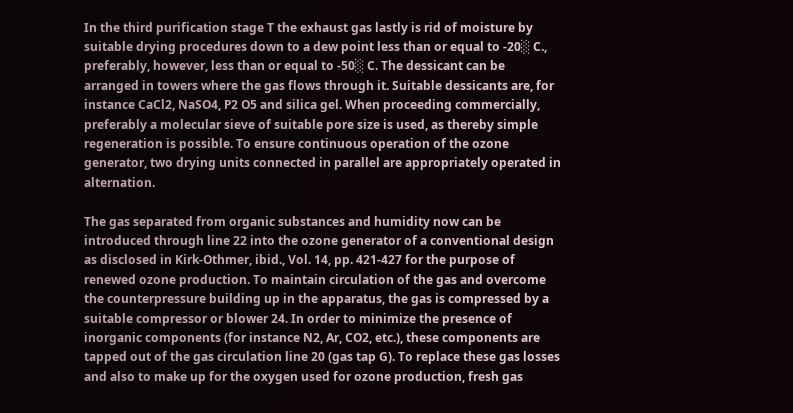In the third purification stage T the exhaust gas lastly is rid of moisture by suitable drying procedures down to a dew point less than or equal to -20░ C., preferably, however, less than or equal to -50░ C. The dessicant can be arranged in towers where the gas flows through it. Suitable dessicants are, for instance CaCl2, NaSO4, P2 O5 and silica gel. When proceeding commercially, preferably a molecular sieve of suitable pore size is used, as thereby simple regeneration is possible. To ensure continuous operation of the ozone generator, two drying units connected in parallel are appropriately operated in alternation.

The gas separated from organic substances and humidity now can be introduced through line 22 into the ozone generator of a conventional design as disclosed in Kirk-Othmer, ibid., Vol. 14, pp. 421-427 for the purpose of renewed ozone production. To maintain circulation of the gas and overcome the counterpressure building up in the apparatus, the gas is compressed by a suitable compressor or blower 24. In order to minimize the presence of inorganic components (for instance N2, Ar, CO2, etc.), these components are tapped out of the gas circulation line 20 (gas tap G). To replace these gas losses and also to make up for the oxygen used for ozone production, fresh gas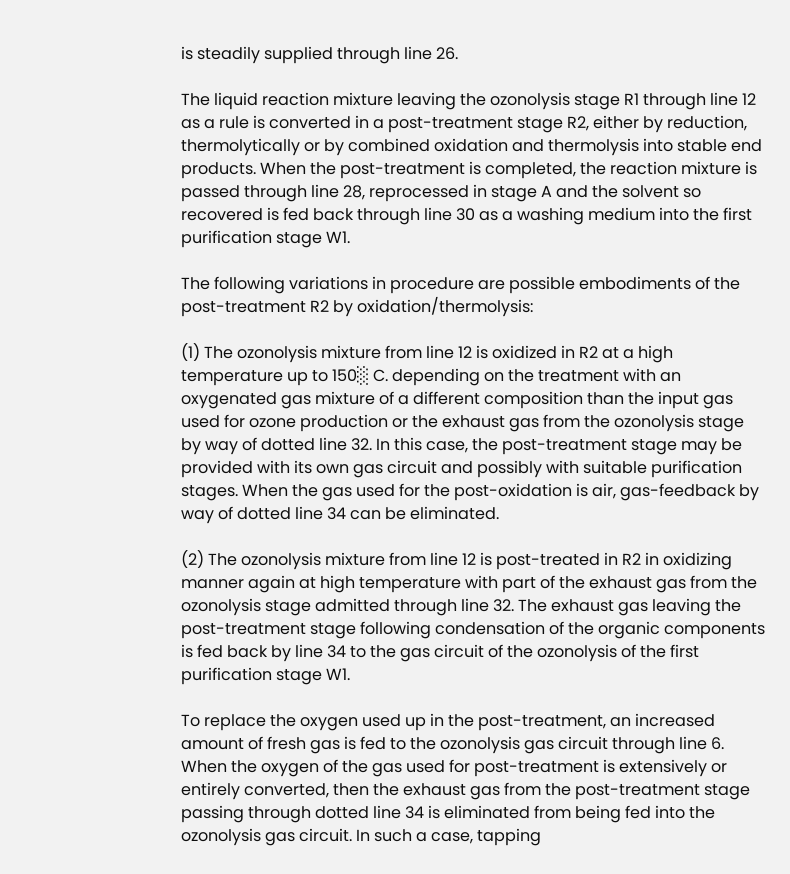is steadily supplied through line 26.

The liquid reaction mixture leaving the ozonolysis stage R1 through line 12 as a rule is converted in a post-treatment stage R2, either by reduction, thermolytically or by combined oxidation and thermolysis into stable end products. When the post-treatment is completed, the reaction mixture is passed through line 28, reprocessed in stage A and the solvent so recovered is fed back through line 30 as a washing medium into the first purification stage W1.

The following variations in procedure are possible embodiments of the post-treatment R2 by oxidation/thermolysis:

(1) The ozonolysis mixture from line 12 is oxidized in R2 at a high temperature up to 150░ C. depending on the treatment with an oxygenated gas mixture of a different composition than the input gas used for ozone production or the exhaust gas from the ozonolysis stage by way of dotted line 32. In this case, the post-treatment stage may be provided with its own gas circuit and possibly with suitable purification stages. When the gas used for the post-oxidation is air, gas-feedback by way of dotted line 34 can be eliminated.

(2) The ozonolysis mixture from line 12 is post-treated in R2 in oxidizing manner again at high temperature with part of the exhaust gas from the ozonolysis stage admitted through line 32. The exhaust gas leaving the post-treatment stage following condensation of the organic components is fed back by line 34 to the gas circuit of the ozonolysis of the first purification stage W1.

To replace the oxygen used up in the post-treatment, an increased amount of fresh gas is fed to the ozonolysis gas circuit through line 6. When the oxygen of the gas used for post-treatment is extensively or entirely converted, then the exhaust gas from the post-treatment stage passing through dotted line 34 is eliminated from being fed into the ozonolysis gas circuit. In such a case, tapping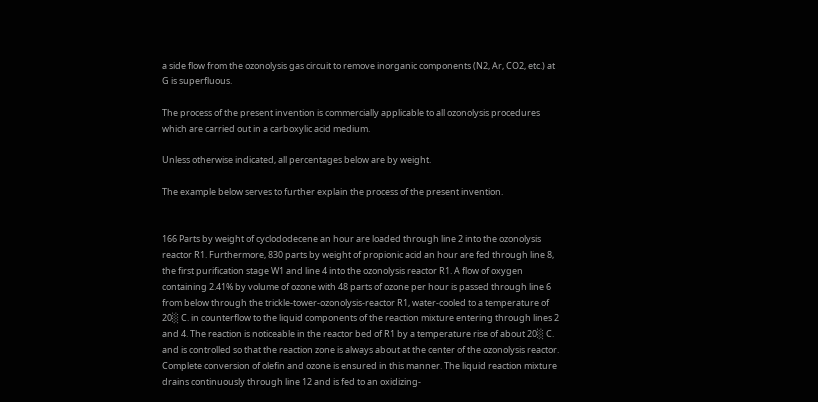a side flow from the ozonolysis gas circuit to remove inorganic components (N2, Ar, CO2, etc.) at G is superfluous.

The process of the present invention is commercially applicable to all ozonolysis procedures which are carried out in a carboxylic acid medium.

Unless otherwise indicated, all percentages below are by weight.

The example below serves to further explain the process of the present invention.


166 Parts by weight of cyclododecene an hour are loaded through line 2 into the ozonolysis reactor R1. Furthermore, 830 parts by weight of propionic acid an hour are fed through line 8, the first purification stage W1 and line 4 into the ozonolysis reactor R1. A flow of oxygen containing 2.41% by volume of ozone with 48 parts of ozone per hour is passed through line 6 from below through the trickle-tower-ozonolysis-reactor R1, water-cooled to a temperature of 20░ C. in counterflow to the liquid components of the reaction mixture entering through lines 2 and 4. The reaction is noticeable in the reactor bed of R1 by a temperature rise of about 20░ C. and is controlled so that the reaction zone is always about at the center of the ozonolysis reactor. Complete conversion of olefin and ozone is ensured in this manner. The liquid reaction mixture drains continuously through line 12 and is fed to an oxidizing-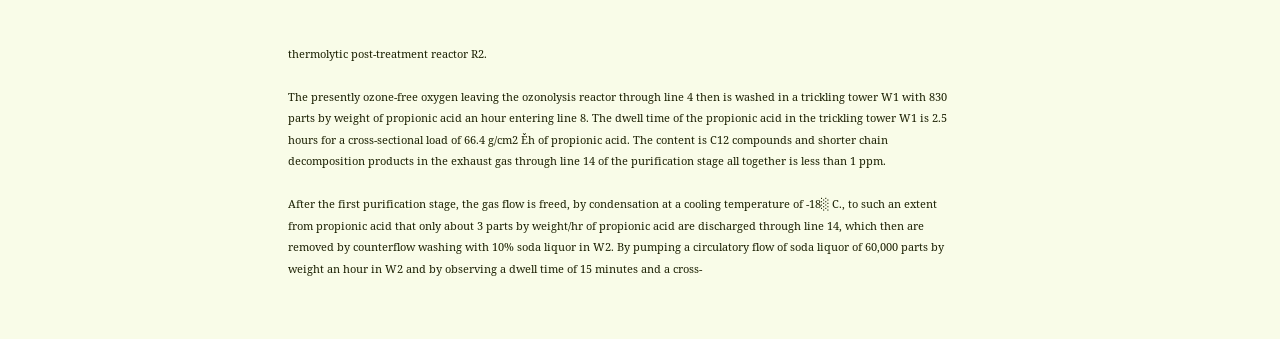thermolytic post-treatment reactor R2.

The presently ozone-free oxygen leaving the ozonolysis reactor through line 4 then is washed in a trickling tower W1 with 830 parts by weight of propionic acid an hour entering line 8. The dwell time of the propionic acid in the trickling tower W1 is 2.5 hours for a cross-sectional load of 66.4 g/cm2 Ěh of propionic acid. The content is C12 compounds and shorter chain decomposition products in the exhaust gas through line 14 of the purification stage all together is less than 1 ppm.

After the first purification stage, the gas flow is freed, by condensation at a cooling temperature of -18░ C., to such an extent from propionic acid that only about 3 parts by weight/hr of propionic acid are discharged through line 14, which then are removed by counterflow washing with 10% soda liquor in W2. By pumping a circulatory flow of soda liquor of 60,000 parts by weight an hour in W2 and by observing a dwell time of 15 minutes and a cross-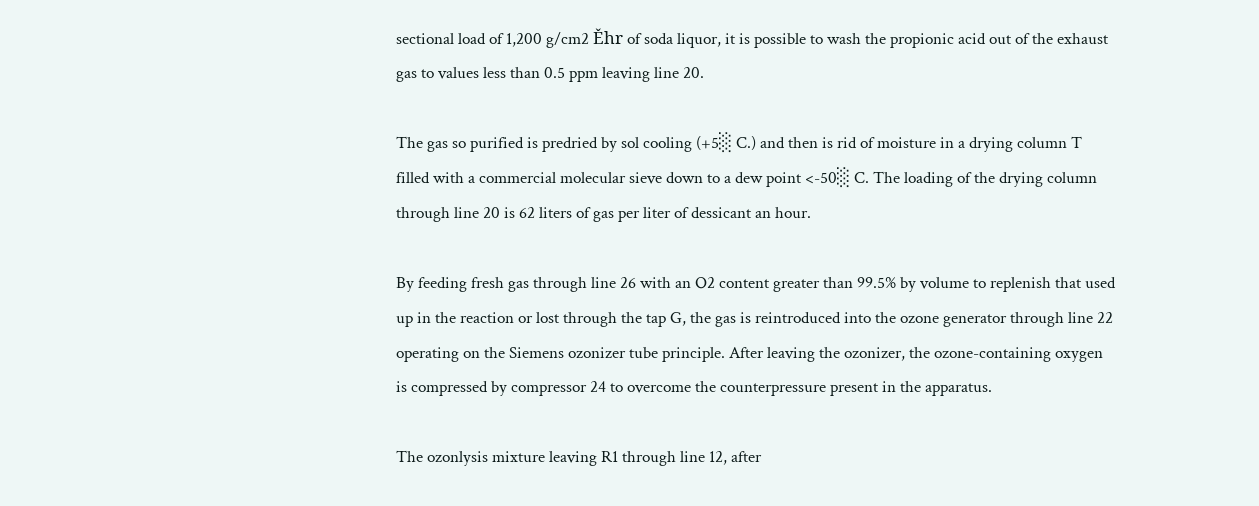sectional load of 1,200 g/cm2 Ěhr of soda liquor, it is possible to wash the propionic acid out of the exhaust gas to values less than 0.5 ppm leaving line 20.

The gas so purified is predried by sol cooling (+5░ C.) and then is rid of moisture in a drying column T filled with a commercial molecular sieve down to a dew point <-50░ C. The loading of the drying column through line 20 is 62 liters of gas per liter of dessicant an hour.

By feeding fresh gas through line 26 with an O2 content greater than 99.5% by volume to replenish that used up in the reaction or lost through the tap G, the gas is reintroduced into the ozone generator through line 22 operating on the Siemens ozonizer tube principle. After leaving the ozonizer, the ozone-containing oxygen is compressed by compressor 24 to overcome the counterpressure present in the apparatus.

The ozonlysis mixture leaving R1 through line 12, after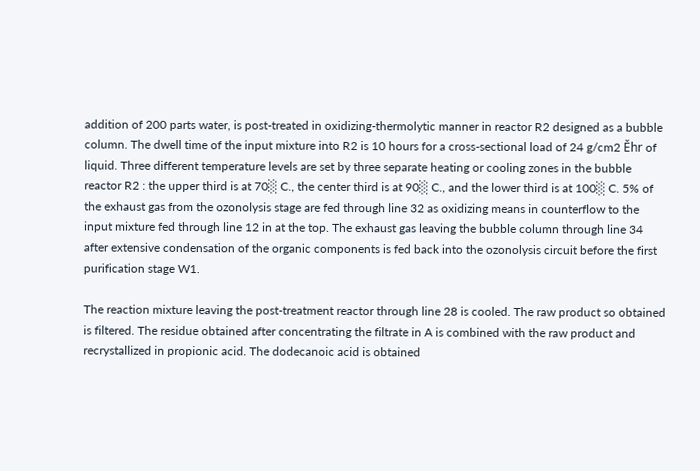addition of 200 parts water, is post-treated in oxidizing-thermolytic manner in reactor R2 designed as a bubble column. The dwell time of the input mixture into R2 is 10 hours for a cross-sectional load of 24 g/cm2 Ěhr of liquid. Three different temperature levels are set by three separate heating or cooling zones in the bubble reactor R2 : the upper third is at 70░ C., the center third is at 90░ C., and the lower third is at 100░ C. 5% of the exhaust gas from the ozonolysis stage are fed through line 32 as oxidizing means in counterflow to the input mixture fed through line 12 in at the top. The exhaust gas leaving the bubble column through line 34 after extensive condensation of the organic components is fed back into the ozonolysis circuit before the first purification stage W1.

The reaction mixture leaving the post-treatment reactor through line 28 is cooled. The raw product so obtained is filtered. The residue obtained after concentrating the filtrate in A is combined with the raw product and recrystallized in propionic acid. The dodecanoic acid is obtained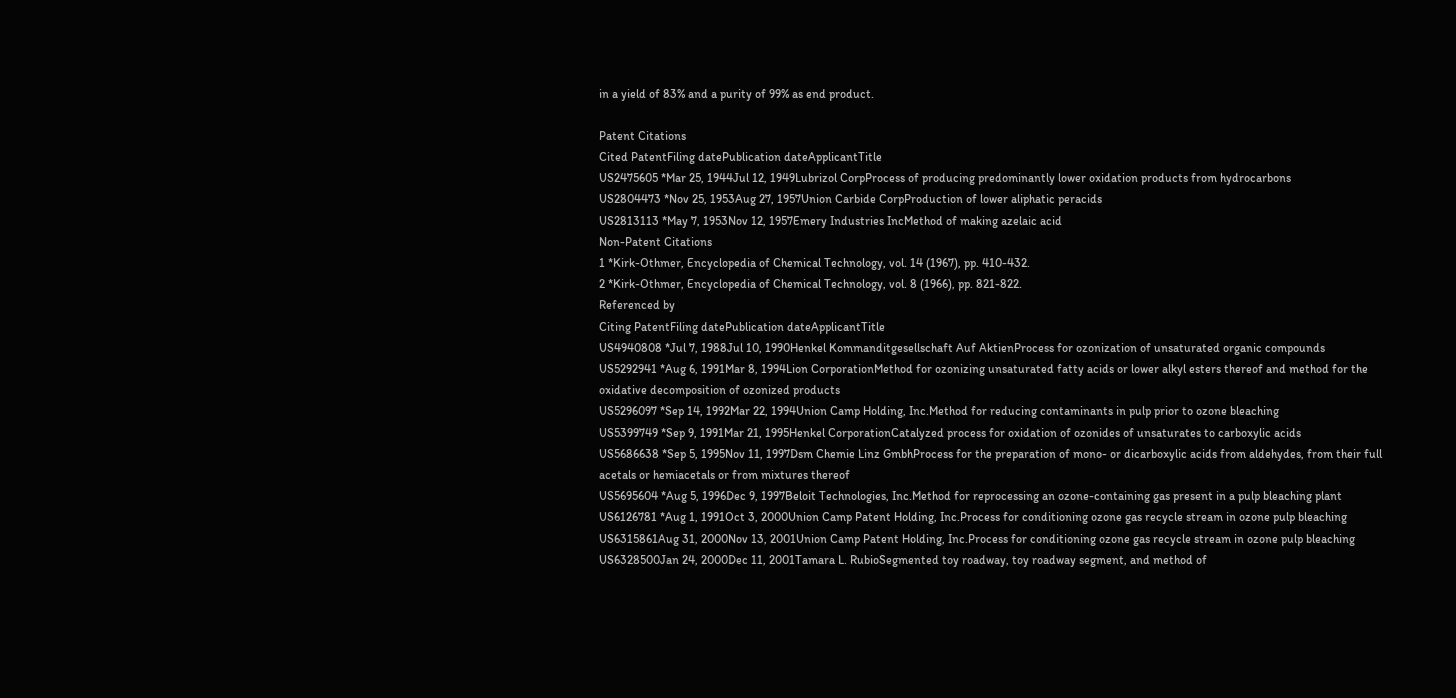in a yield of 83% and a purity of 99% as end product.

Patent Citations
Cited PatentFiling datePublication dateApplicantTitle
US2475605 *Mar 25, 1944Jul 12, 1949Lubrizol CorpProcess of producing predominantly lower oxidation products from hydrocarbons
US2804473 *Nov 25, 1953Aug 27, 1957Union Carbide CorpProduction of lower aliphatic peracids
US2813113 *May 7, 1953Nov 12, 1957Emery Industries IncMethod of making azelaic acid
Non-Patent Citations
1 *Kirk-Othmer, Encyclopedia of Chemical Technology, vol. 14 (1967), pp. 410-432.
2 *Kirk-Othmer, Encyclopedia of Chemical Technology, vol. 8 (1966), pp. 821-822.
Referenced by
Citing PatentFiling datePublication dateApplicantTitle
US4940808 *Jul 7, 1988Jul 10, 1990Henkel Kommanditgesellschaft Auf AktienProcess for ozonization of unsaturated organic compounds
US5292941 *Aug 6, 1991Mar 8, 1994Lion CorporationMethod for ozonizing unsaturated fatty acids or lower alkyl esters thereof and method for the oxidative decomposition of ozonized products
US5296097 *Sep 14, 1992Mar 22, 1994Union Camp Holding, Inc.Method for reducing contaminants in pulp prior to ozone bleaching
US5399749 *Sep 9, 1991Mar 21, 1995Henkel CorporationCatalyzed process for oxidation of ozonides of unsaturates to carboxylic acids
US5686638 *Sep 5, 1995Nov 11, 1997Dsm Chemie Linz GmbhProcess for the preparation of mono- or dicarboxylic acids from aldehydes, from their full acetals or hemiacetals or from mixtures thereof
US5695604 *Aug 5, 1996Dec 9, 1997Beloit Technologies, Inc.Method for reprocessing an ozone-containing gas present in a pulp bleaching plant
US6126781 *Aug 1, 1991Oct 3, 2000Union Camp Patent Holding, Inc.Process for conditioning ozone gas recycle stream in ozone pulp bleaching
US6315861Aug 31, 2000Nov 13, 2001Union Camp Patent Holding, Inc.Process for conditioning ozone gas recycle stream in ozone pulp bleaching
US6328500Jan 24, 2000Dec 11, 2001Tamara L. RubioSegmented toy roadway, toy roadway segment, and method of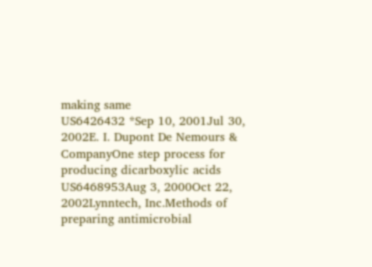making same
US6426432 *Sep 10, 2001Jul 30, 2002E. I. Dupont De Nemours & CompanyOne step process for producing dicarboxylic acids
US6468953Aug 3, 2000Oct 22, 2002Lynntech, Inc.Methods of preparing antimicrobial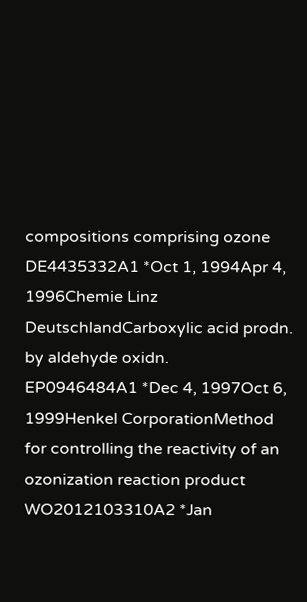compositions comprising ozone
DE4435332A1 *Oct 1, 1994Apr 4, 1996Chemie Linz DeutschlandCarboxylic acid prodn. by aldehyde oxidn.
EP0946484A1 *Dec 4, 1997Oct 6, 1999Henkel CorporationMethod for controlling the reactivity of an ozonization reaction product
WO2012103310A2 *Jan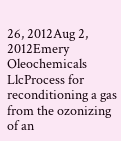26, 2012Aug 2, 2012Emery Oleochemicals LlcProcess for reconditioning a gas from the ozonizing of an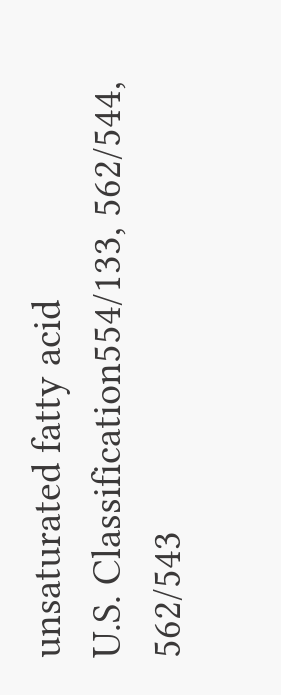unsaturated fatty acid
U.S. Classification554/133, 562/544, 562/543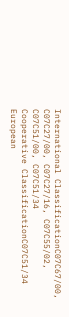International ClassificationC07C67/00, C07C27/00, C07C27/16, C07C55/02, C07C51/00, C07C51/34
Cooperative ClassificationC07C51/34
European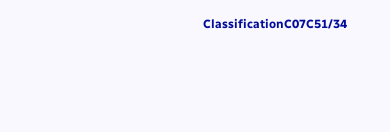ClassificationC07C51/34